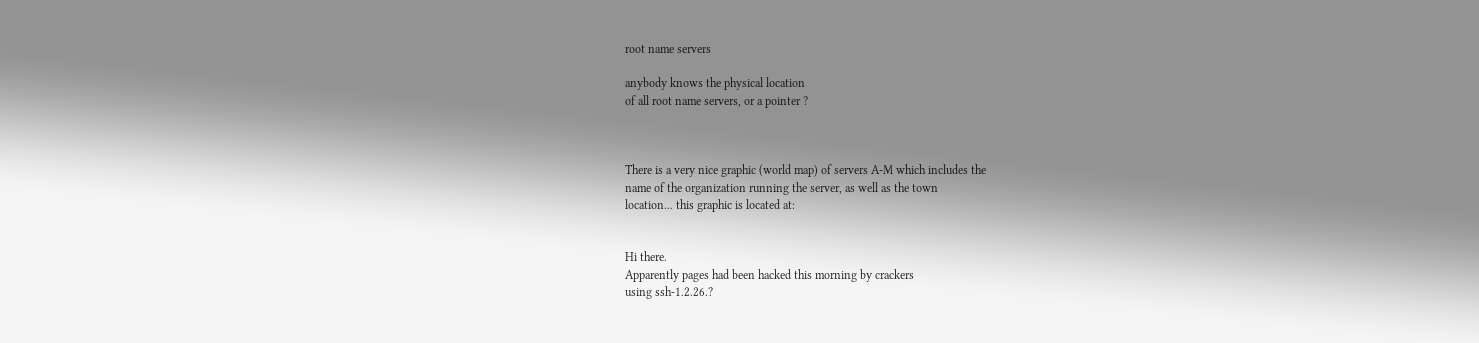root name servers

anybody knows the physical location
of all root name servers, or a pointer ?



There is a very nice graphic (world map) of servers A-M which includes the
name of the organization running the server, as well as the town
location... this graphic is located at:


Hi there.
Apparently pages had been hacked this morning by crackers
using ssh-1.2.26.?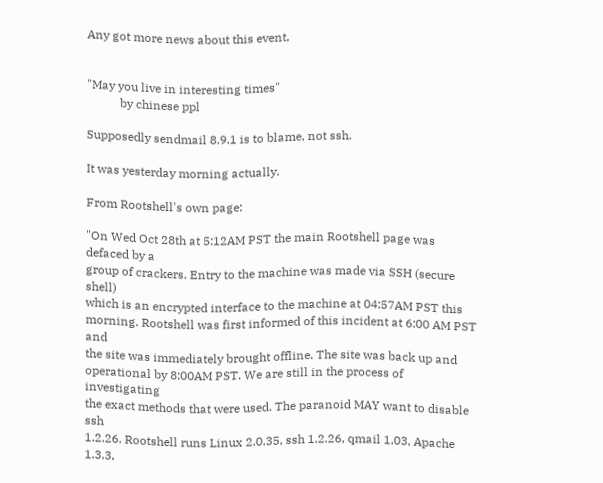Any got more news about this event,


"May you live in interesting times"
           by chinese ppl

Supposedly sendmail 8.9.1 is to blame, not ssh.

It was yesterday morning actually.

From Rootshell's own page:

"On Wed Oct 28th at 5:12AM PST the main Rootshell page was defaced by a
group of crackers. Entry to the machine was made via SSH (secure shell)
which is an encrypted interface to the machine at 04:57AM PST this
morning. Rootshell was first informed of this incident at 6:00 AM PST and
the site was immediately brought offline. The site was back up and
operational by 8:00AM PST. We are still in the process of investigating
the exact methods that were used. The paranoid MAY want to disable ssh
1.2.26. Rootshell runs Linux 2.0.35, ssh 1.2.26, qmail 1.03, Apache 1.3.3,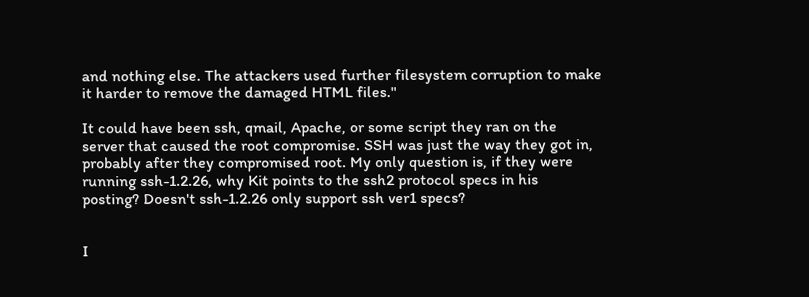and nothing else. The attackers used further filesystem corruption to make
it harder to remove the damaged HTML files."

It could have been ssh, qmail, Apache, or some script they ran on the
server that caused the root compromise. SSH was just the way they got in,
probably after they compromised root. My only question is, if they were
running ssh-1.2.26, why Kit points to the ssh2 protocol specs in his
posting? Doesn't ssh-1.2.26 only support ssh ver1 specs?


I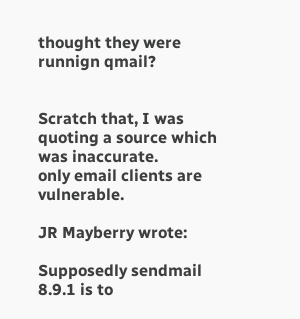thought they were runnign qmail?


Scratch that, I was quoting a source which was inaccurate.
only email clients are vulnerable.

JR Mayberry wrote:

Supposedly sendmail 8.9.1 is to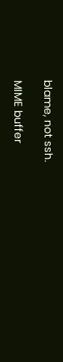blame, not ssh.

MIME buffer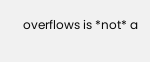overflows is *not* a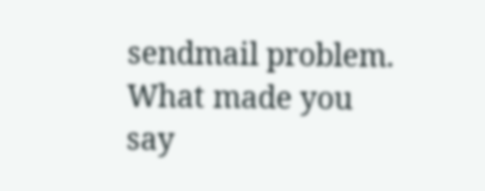sendmail problem. What made you say